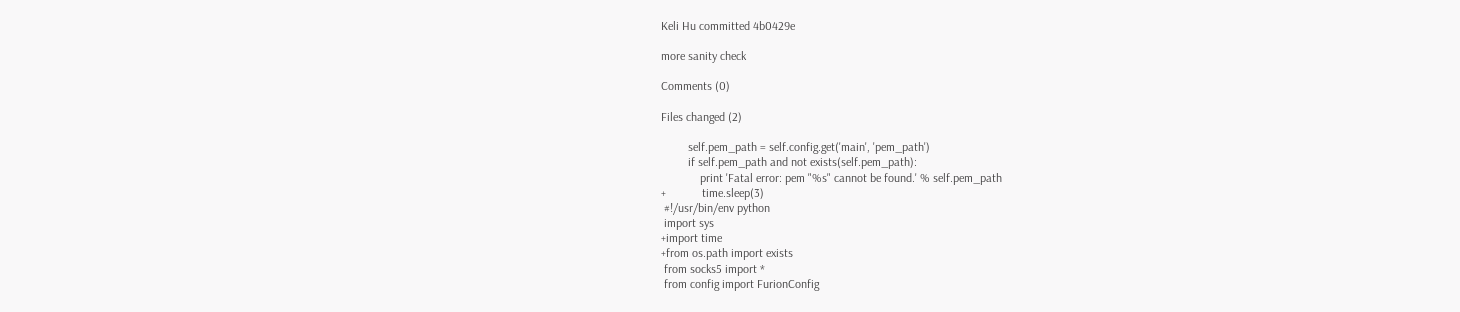Keli Hu committed 4b0429e

more sanity check

Comments (0)

Files changed (2)

         self.pem_path = self.config.get('main', 'pem_path')
         if self.pem_path and not exists(self.pem_path):
             print 'Fatal error: pem "%s" cannot be found.' % self.pem_path
+            time.sleep(3)
 #!/usr/bin/env python
 import sys
+import time
+from os.path import exists
 from socks5 import *
 from config import FurionConfig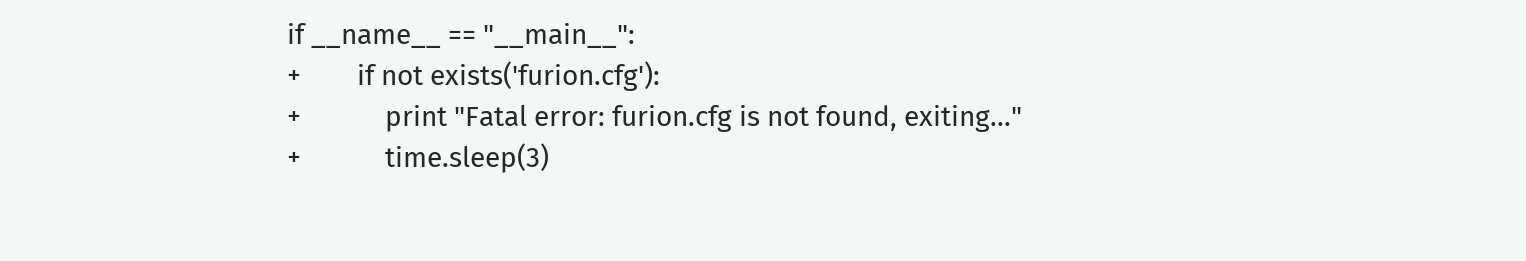if __name__ == "__main__":
+        if not exists('furion.cfg'):
+            print "Fatal error: furion.cfg is not found, exiting..."
+            time.sleep(3)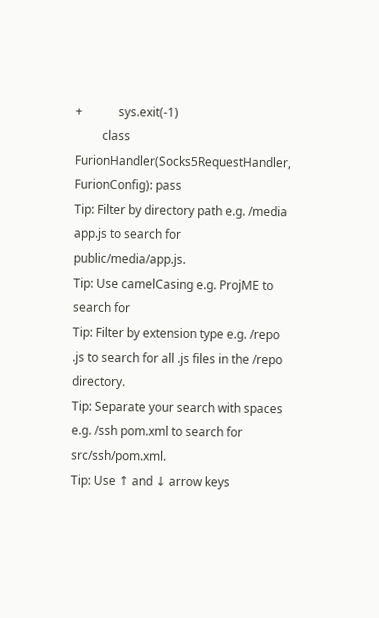+            sys.exit(-1)
         class FurionHandler(Socks5RequestHandler, FurionConfig): pass
Tip: Filter by directory path e.g. /media app.js to search for public/media/app.js.
Tip: Use camelCasing e.g. ProjME to search for
Tip: Filter by extension type e.g. /repo .js to search for all .js files in the /repo directory.
Tip: Separate your search with spaces e.g. /ssh pom.xml to search for src/ssh/pom.xml.
Tip: Use ↑ and ↓ arrow keys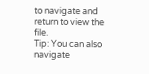to navigate and return to view the file.
Tip: You can also navigate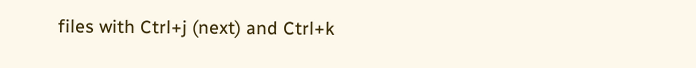files with Ctrl+j (next) and Ctrl+k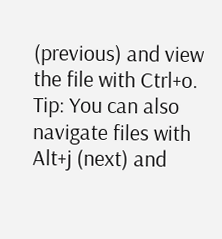(previous) and view the file with Ctrl+o.
Tip: You can also navigate files with Alt+j (next) and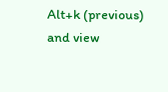Alt+k (previous) and view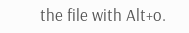the file with Alt+o.